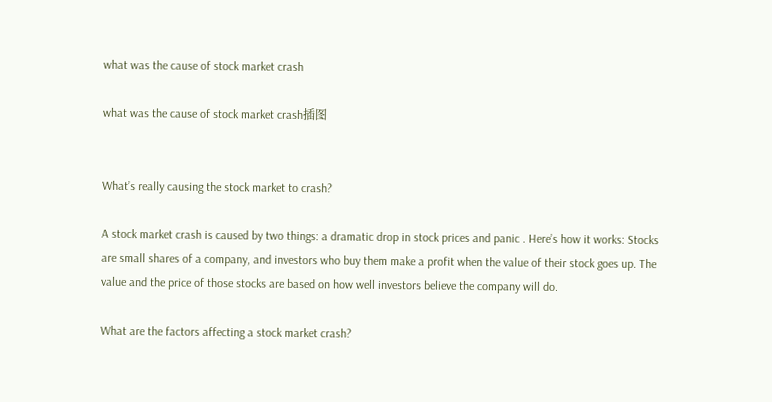what was the cause of stock market crash

what was the cause of stock market crash插图


What’s really causing the stock market to crash?

A stock market crash is caused by two things: a dramatic drop in stock prices and panic . Here’s how it works: Stocks are small shares of a company, and investors who buy them make a profit when the value of their stock goes up. The value and the price of those stocks are based on how well investors believe the company will do.

What are the factors affecting a stock market crash?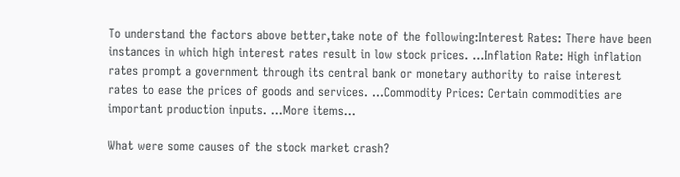To understand the factors above better,take note of the following:Interest Rates: There have been instances in which high interest rates result in low stock prices. …Inflation Rate: High inflation rates prompt a government through its central bank or monetary authority to raise interest rates to ease the prices of goods and services. …Commodity Prices: Certain commodities are important production inputs. …More items…

What were some causes of the stock market crash?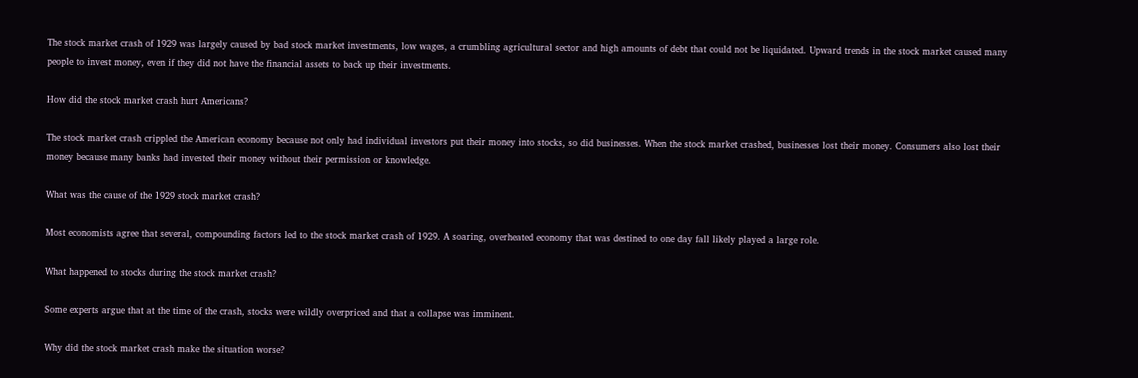The stock market crash of 1929 was largely caused by bad stock market investments, low wages, a crumbling agricultural sector and high amounts of debt that could not be liquidated. Upward trends in the stock market caused many people to invest money, even if they did not have the financial assets to back up their investments.

How did the stock market crash hurt Americans?

The stock market crash crippled the American economy because not only had individual investors put their money into stocks, so did businesses. When the stock market crashed, businesses lost their money. Consumers also lost their money because many banks had invested their money without their permission or knowledge.

What was the cause of the 1929 stock market crash?

Most economists agree that several, compounding factors led to the stock market crash of 1929. A soaring, overheated economy that was destined to one day fall likely played a large role.

What happened to stocks during the stock market crash?

Some experts argue that at the time of the crash, stocks were wildly overpriced and that a collapse was imminent.

Why did the stock market crash make the situation worse?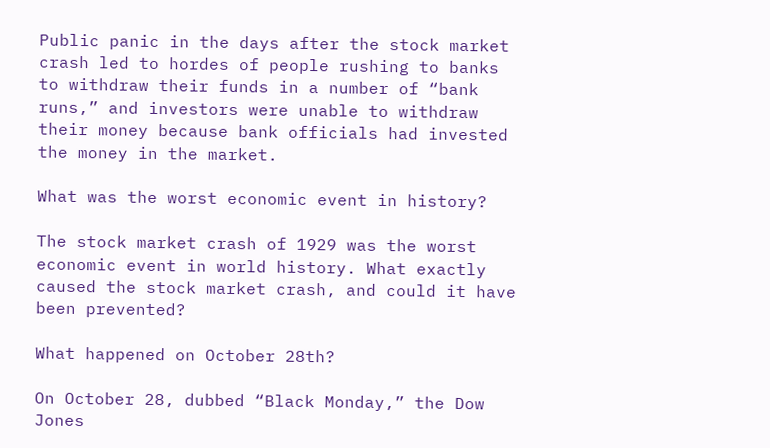Public panic in the days after the stock market crash led to hordes of people rushing to banks to withdraw their funds in a number of “bank runs,” and investors were unable to withdraw their money because bank officials had invested the money in the market.

What was the worst economic event in history?

The stock market crash of 1929 was the worst economic event in world history. What exactly caused the stock market crash, and could it have been prevented?

What happened on October 28th?

On October 28, dubbed “Black Monday,” the Dow Jones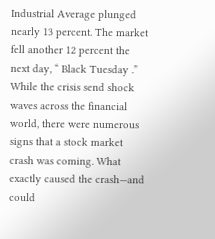Industrial Average plunged nearly 13 percent. The market fell another 12 percent the next day, “ Black Tuesday .” While the crisis send shock waves across the financial world, there were numerous signs that a stock market crash was coming. What exactly caused the crash—and could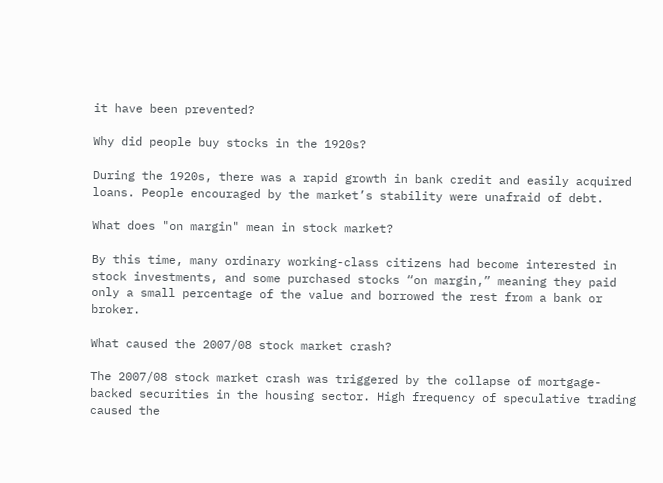it have been prevented?

Why did people buy stocks in the 1920s?

During the 1920s, there was a rapid growth in bank credit and easily acquired loans. People encouraged by the market’s stability were unafraid of debt.

What does "on margin" mean in stock market?

By this time, many ordinary working-class citizens had become interested in stock investments, and some purchased stocks “on margin,” meaning they paid only a small percentage of the value and borrowed the rest from a bank or broker.

What caused the 2007/08 stock market crash?

The 2007/08 stock market crash was triggered by the collapse of mortgage-backed securities in the housing sector. High frequency of speculative trading caused the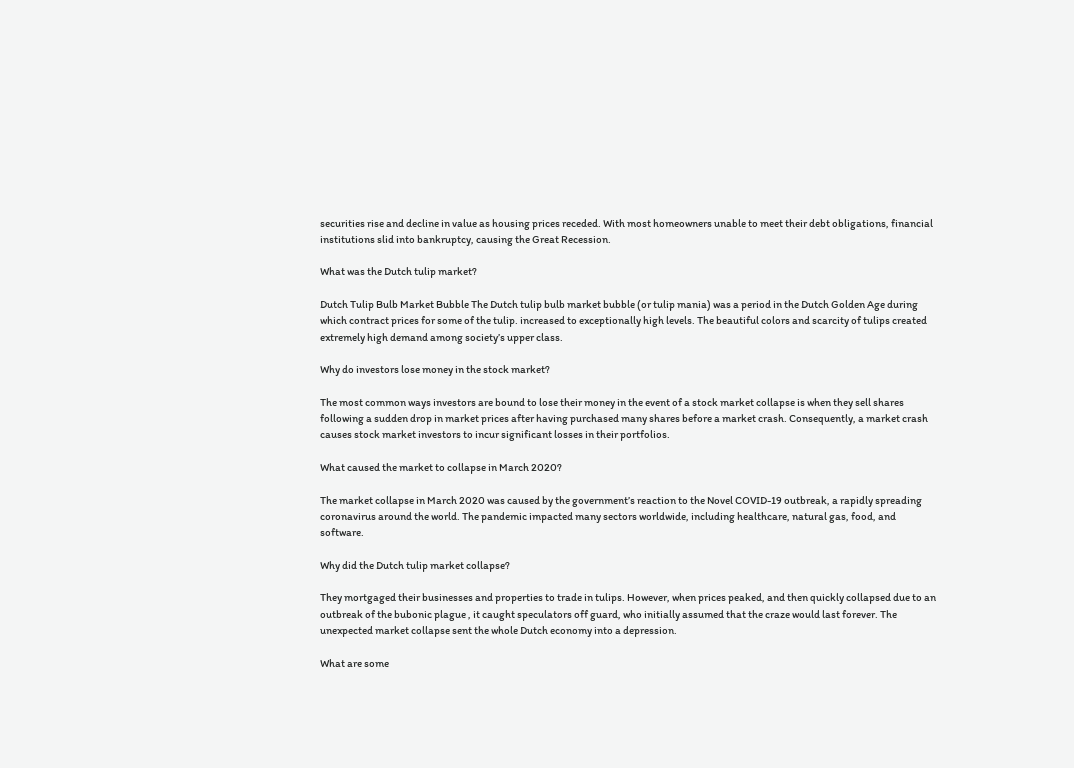securities rise and decline in value as housing prices receded. With most homeowners unable to meet their debt obligations, financial institutions slid into bankruptcy, causing the Great Recession.

What was the Dutch tulip market?

Dutch Tulip Bulb Market Bubble The Dutch tulip bulb market bubble (or tulip mania) was a period in the Dutch Golden Age during which contract prices for some of the tulip. increased to exceptionally high levels. The beautiful colors and scarcity of tulips created extremely high demand among society’s upper class.

Why do investors lose money in the stock market?

The most common ways investors are bound to lose their money in the event of a stock market collapse is when they sell shares following a sudden drop in market prices after having purchased many shares before a market crash. Consequently, a market crash causes stock market investors to incur significant losses in their portfolios.

What caused the market to collapse in March 2020?

The market collapse in March 2020 was caused by the government’s reaction to the Novel COVID-19 outbreak, a rapidly spreading coronavirus around the world. The pandemic impacted many sectors worldwide, including healthcare, natural gas, food, and software.

Why did the Dutch tulip market collapse?

They mortgaged their businesses and properties to trade in tulips. However, when prices peaked, and then quickly collapsed due to an outbreak of the bubonic plague , it caught speculators off guard, who initially assumed that the craze would last forever. The unexpected market collapse sent the whole Dutch economy into a depression.

What are some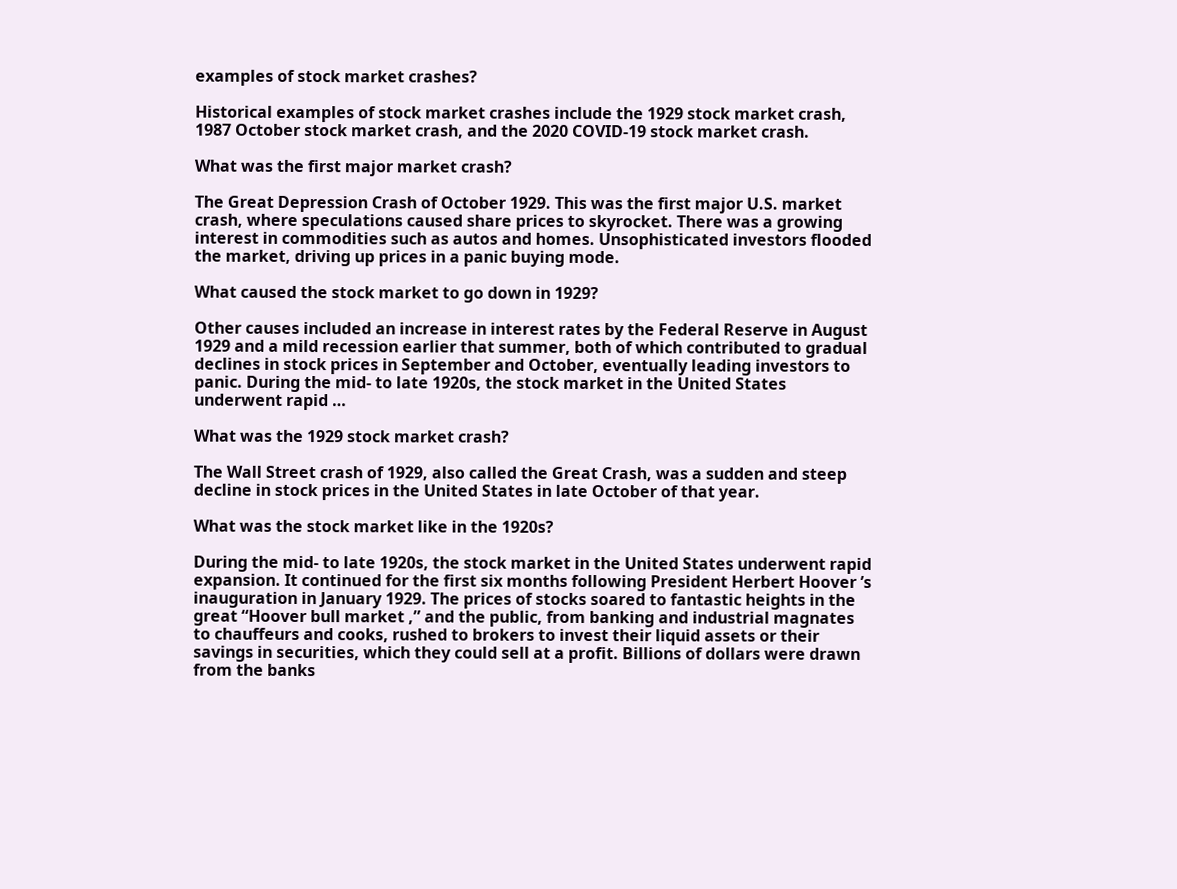examples of stock market crashes?

Historical examples of stock market crashes include the 1929 stock market crash, 1987 October stock market crash, and the 2020 COVID-19 stock market crash.

What was the first major market crash?

The Great Depression Crash of October 1929. This was the first major U.S. market crash, where speculations caused share prices to skyrocket. There was a growing interest in commodities such as autos and homes. Unsophisticated investors flooded the market, driving up prices in a panic buying mode.

What caused the stock market to go down in 1929?

Other causes included an increase in interest rates by the Federal Reserve in August 1929 and a mild recession earlier that summer, both of which contributed to gradual declines in stock prices in September and October, eventually leading investors to panic. During the mid- to late 1920s, the stock market in the United States underwent rapid …

What was the 1929 stock market crash?

The Wall Street crash of 1929, also called the Great Crash, was a sudden and steep decline in stock prices in the United States in late October of that year.

What was the stock market like in the 1920s?

During the mid- to late 1920s, the stock market in the United States underwent rapid expansion. It continued for the first six months following President Herbert Hoover ’s inauguration in January 1929. The prices of stocks soared to fantastic heights in the great “Hoover bull market ,” and the public, from banking and industrial magnates to chauffeurs and cooks, rushed to brokers to invest their liquid assets or their savings in securities, which they could sell at a profit. Billions of dollars were drawn from the banks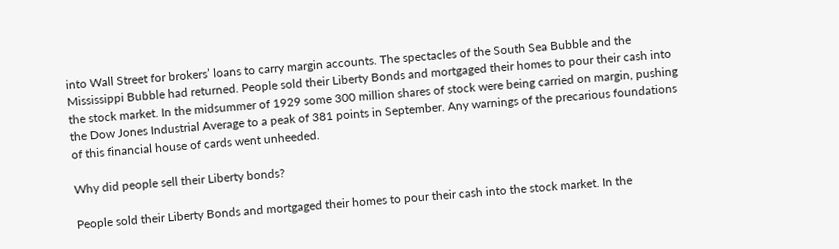into Wall Street for brokers’ loans to carry margin accounts. The spectacles of the South Sea Bubble and the Mississippi Bubble had returned. People sold their Liberty Bonds and mortgaged their homes to pour their cash into the stock market. In the midsummer of 1929 some 300 million shares of stock were being carried on margin, pushing the Dow Jones Industrial Average to a peak of 381 points in September. Any warnings of the precarious foundations of this financial house of cards went unheeded.

Why did people sell their Liberty bonds?

People sold their Liberty Bonds and mortgaged their homes to pour their cash into the stock market. In the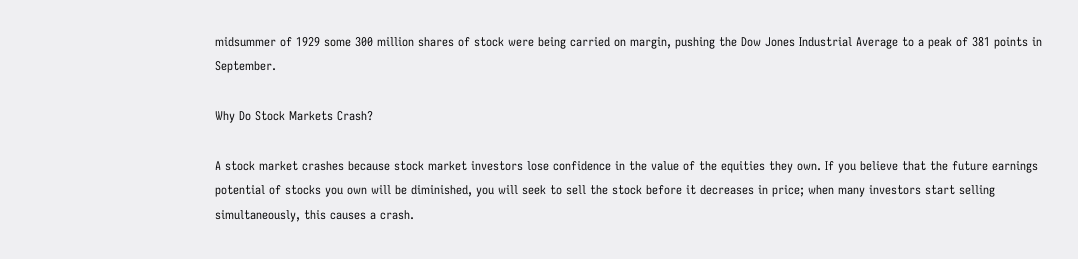midsummer of 1929 some 300 million shares of stock were being carried on margin, pushing the Dow Jones Industrial Average to a peak of 381 points in September.

Why Do Stock Markets Crash?

A stock market crashes because stock market investors lose confidence in the value of the equities they own. If you believe that the future earnings potential of stocks you own will be diminished, you will seek to sell the stock before it decreases in price; when many investors start selling simultaneously, this causes a crash.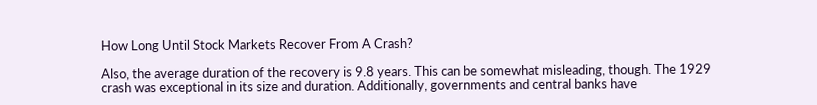How Long Until Stock Markets Recover From A Crash?

Also, the average duration of the recovery is 9.8 years. This can be somewhat misleading, though. The 1929 crash was exceptional in its size and duration. Additionally, governments and central banks have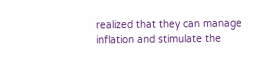realized that they can manage inflation and stimulate the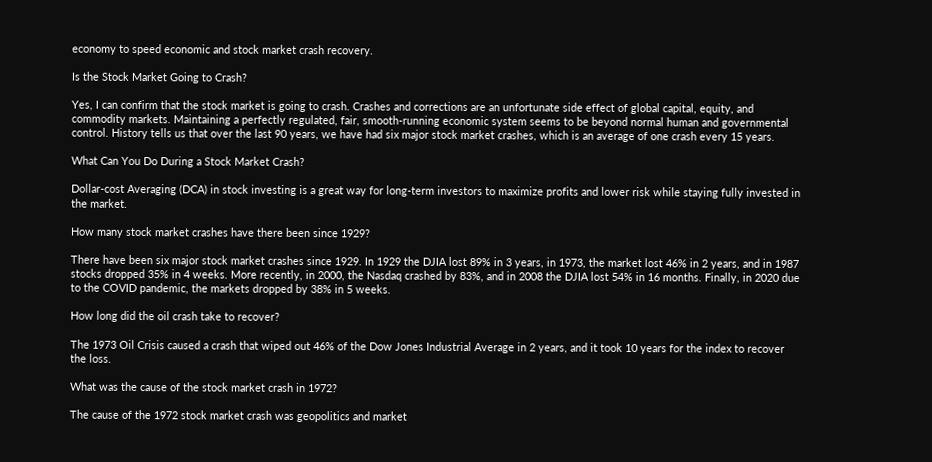economy to speed economic and stock market crash recovery.

Is the Stock Market Going to Crash?

Yes, I can confirm that the stock market is going to crash. Crashes and corrections are an unfortunate side effect of global capital, equity, and commodity markets. Maintaining a perfectly regulated, fair, smooth-running economic system seems to be beyond normal human and governmental control. History tells us that over the last 90 years, we have had six major stock market crashes, which is an average of one crash every 15 years.

What Can You Do During a Stock Market Crash?

Dollar-cost Averaging (DCA) in stock investing is a great way for long-term investors to maximize profits and lower risk while staying fully invested in the market.

How many stock market crashes have there been since 1929?

There have been six major stock market crashes since 1929. In 1929 the DJIA lost 89% in 3 years, in 1973, the market lost 46% in 2 years, and in 1987 stocks dropped 35% in 4 weeks. More recently, in 2000, the Nasdaq crashed by 83%, and in 2008 the DJIA lost 54% in 16 months. Finally, in 2020 due to the COVID pandemic, the markets dropped by 38% in 5 weeks.

How long did the oil crash take to recover?

The 1973 Oil Crisis caused a crash that wiped out 46% of the Dow Jones Industrial Average in 2 years, and it took 10 years for the index to recover the loss.

What was the cause of the stock market crash in 1972?

The cause of the 1972 stock market crash was geopolitics and market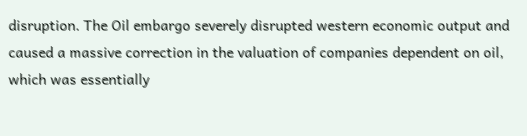disruption. The Oil embargo severely disrupted western economic output and caused a massive correction in the valuation of companies dependent on oil, which was essentially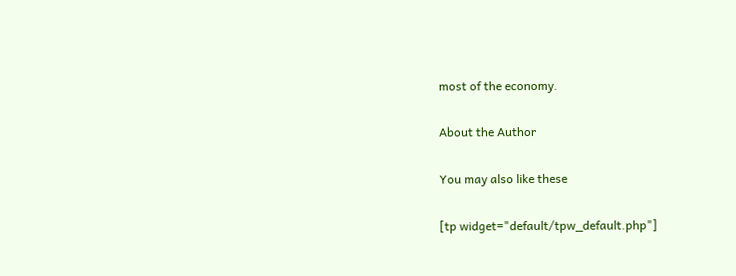most of the economy.

About the Author

You may also like these

[tp widget="default/tpw_default.php"]